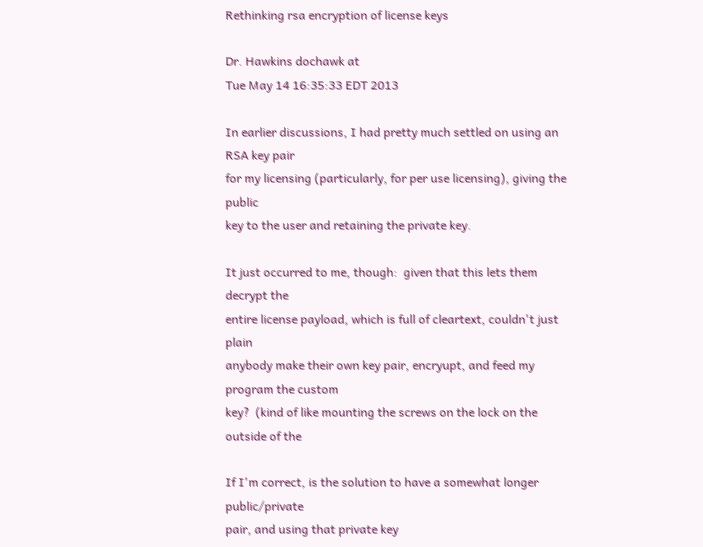Rethinking rsa encryption of license keys

Dr. Hawkins dochawk at
Tue May 14 16:35:33 EDT 2013

In earlier discussions, I had pretty much settled on using an RSA key pair
for my licensing (particularly, for per use licensing), giving the public
key to the user and retaining the private key.

It just occurred to me, though:  given that this lets them decrypt the
entire license payload, which is full of cleartext, couldn't just plain
anybody make their own key pair, encryupt, and feed my program the custom
key?  (kind of like mounting the screws on the lock on the outside of the

If I'm correct, is the solution to have a somewhat longer public/private
pair, and using that private key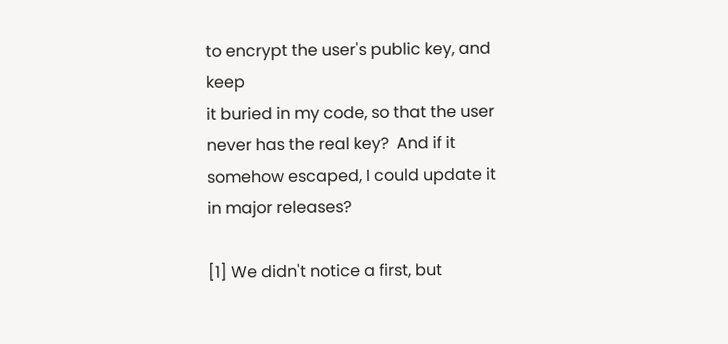to encrypt the user's public key, and keep
it buried in my code, so that the user never has the real key?  And if it
somehow escaped, I could update it in major releases?

[1] We didn't notice a first, but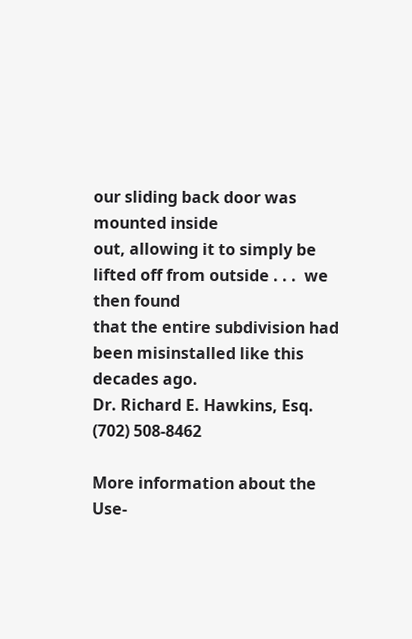our sliding back door was mounted inside
out, allowing it to simply be lifted off from outside . . .  we then found
that the entire subdivision had been misinstalled like this decades ago.
Dr. Richard E. Hawkins, Esq.
(702) 508-8462

More information about the Use-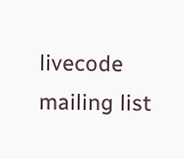livecode mailing list